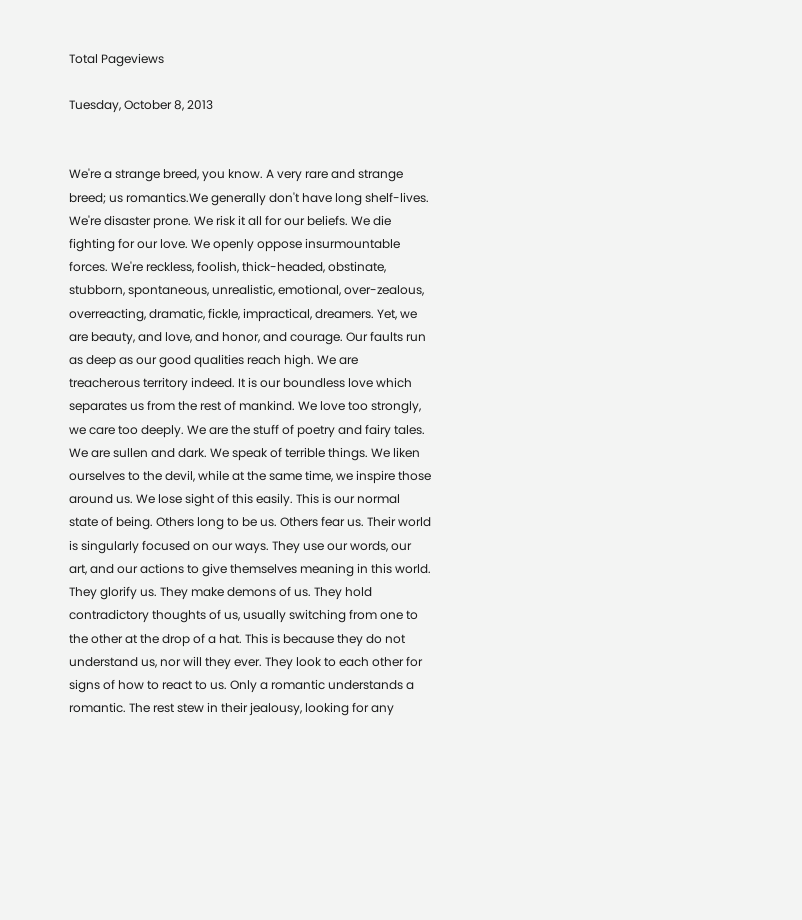Total Pageviews

Tuesday, October 8, 2013


We're a strange breed, you know. A very rare and strange breed; us romantics.We generally don't have long shelf-lives. We're disaster prone. We risk it all for our beliefs. We die fighting for our love. We openly oppose insurmountable forces. We're reckless, foolish, thick-headed, obstinate, stubborn, spontaneous, unrealistic, emotional, over-zealous, overreacting, dramatic, fickle, impractical, dreamers. Yet, we are beauty, and love, and honor, and courage. Our faults run as deep as our good qualities reach high. We are treacherous territory indeed. It is our boundless love which separates us from the rest of mankind. We love too strongly, we care too deeply. We are the stuff of poetry and fairy tales. We are sullen and dark. We speak of terrible things. We liken ourselves to the devil, while at the same time, we inspire those around us. We lose sight of this easily. This is our normal state of being. Others long to be us. Others fear us. Their world is singularly focused on our ways. They use our words, our art, and our actions to give themselves meaning in this world. They glorify us. They make demons of us. They hold contradictory thoughts of us, usually switching from one to the other at the drop of a hat. This is because they do not understand us, nor will they ever. They look to each other for signs of how to react to us. Only a romantic understands a romantic. The rest stew in their jealousy, looking for any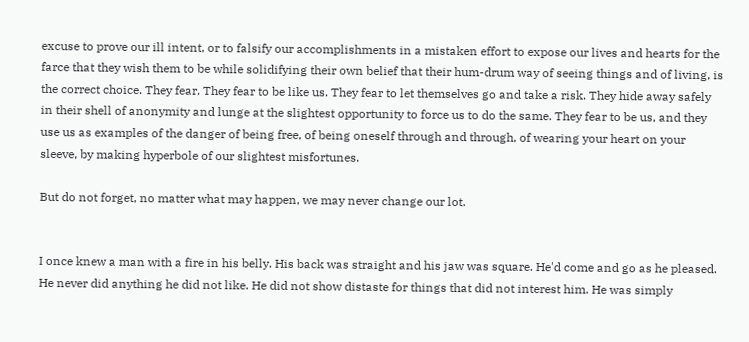excuse to prove our ill intent, or to falsify our accomplishments in a mistaken effort to expose our lives and hearts for the farce that they wish them to be while solidifying their own belief that their hum-drum way of seeing things and of living, is the correct choice. They fear. They fear to be like us. They fear to let themselves go and take a risk. They hide away safely in their shell of anonymity and lunge at the slightest opportunity to force us to do the same. They fear to be us, and they use us as examples of the danger of being free, of being oneself through and through, of wearing your heart on your sleeve, by making hyperbole of our slightest misfortunes.

But do not forget, no matter what may happen, we may never change our lot.


I once knew a man with a fire in his belly. His back was straight and his jaw was square. He'd come and go as he pleased. He never did anything he did not like. He did not show distaste for things that did not interest him. He was simply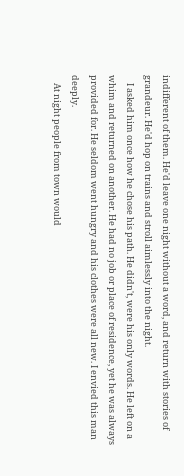indifferent of them. He'd leave one night without a word, and return with stories of grandeur. He'd hop on trains and stroll aimlessly into the night.
    I asked him once how he chose his path. He didn't, were his only words. He left on a whim and returned on another. He had no job or place of residence, yet he was always provided for. He seldom went hungry and his clothes were all new. I envied this man deeply.
    At night people from town would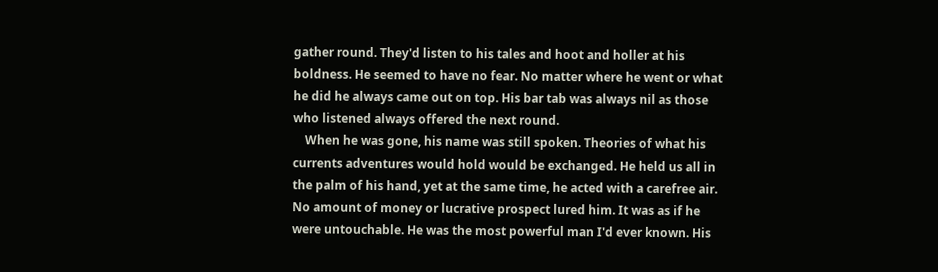gather round. They'd listen to his tales and hoot and holler at his boldness. He seemed to have no fear. No matter where he went or what he did he always came out on top. His bar tab was always nil as those who listened always offered the next round.
    When he was gone, his name was still spoken. Theories of what his currents adventures would hold would be exchanged. He held us all in the palm of his hand, yet at the same time, he acted with a carefree air. No amount of money or lucrative prospect lured him. It was as if he were untouchable. He was the most powerful man I'd ever known. His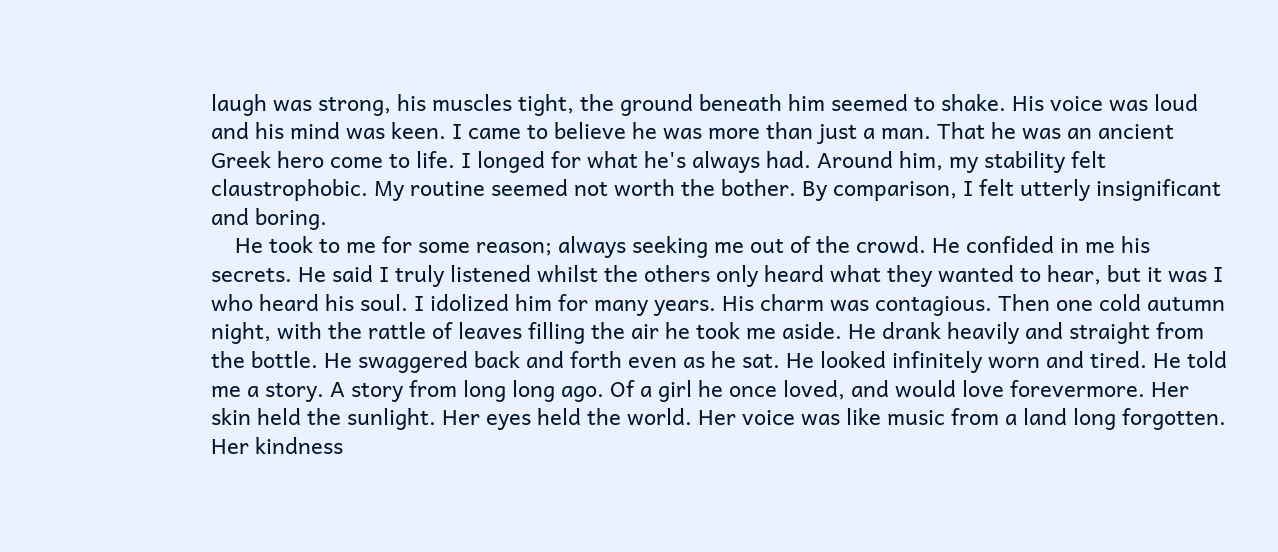laugh was strong, his muscles tight, the ground beneath him seemed to shake. His voice was loud and his mind was keen. I came to believe he was more than just a man. That he was an ancient Greek hero come to life. I longed for what he's always had. Around him, my stability felt claustrophobic. My routine seemed not worth the bother. By comparison, I felt utterly insignificant and boring.
    He took to me for some reason; always seeking me out of the crowd. He confided in me his secrets. He said I truly listened whilst the others only heard what they wanted to hear, but it was I who heard his soul. I idolized him for many years. His charm was contagious. Then one cold autumn night, with the rattle of leaves filling the air he took me aside. He drank heavily and straight from the bottle. He swaggered back and forth even as he sat. He looked infinitely worn and tired. He told me a story. A story from long long ago. Of a girl he once loved, and would love forevermore. Her skin held the sunlight. Her eyes held the world. Her voice was like music from a land long forgotten. Her kindness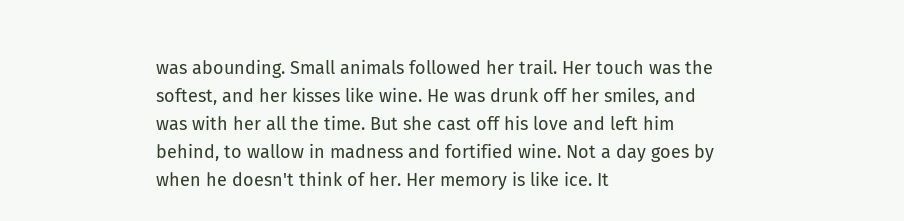was abounding. Small animals followed her trail. Her touch was the softest, and her kisses like wine. He was drunk off her smiles, and was with her all the time. But she cast off his love and left him behind, to wallow in madness and fortified wine. Not a day goes by when he doesn't think of her. Her memory is like ice. It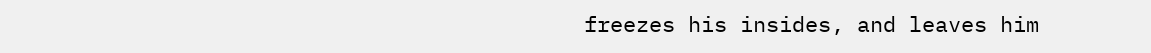freezes his insides, and leaves him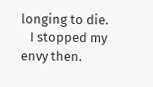longing to die.
   I stopped my envy then.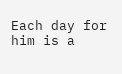Each day for him is a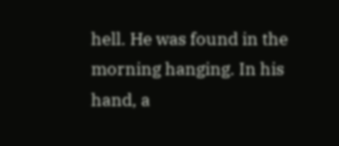hell. He was found in the morning hanging. In his hand, a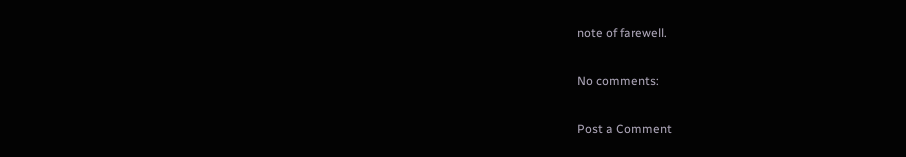note of farewell.

No comments:

Post a Comment